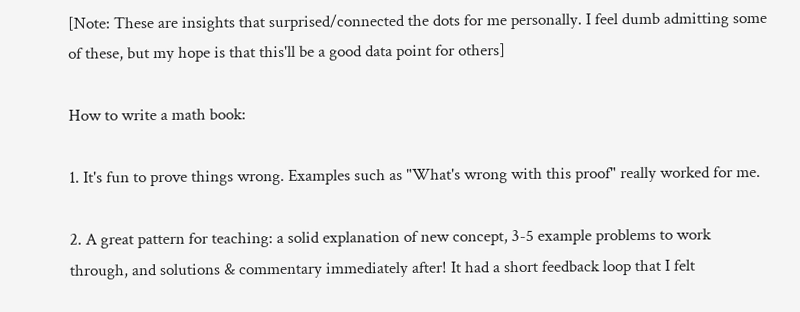[Note: These are insights that surprised/connected the dots for me personally. I feel dumb admitting some of these, but my hope is that this'll be a good data point for others]

How to write a math book:

1. It's fun to prove things wrong. Examples such as "What's wrong with this proof" really worked for me.

2. A great pattern for teaching: a solid explanation of new concept, 3-5 example problems to work through, and solutions & commentary immediately after! It had a short feedback loop that I felt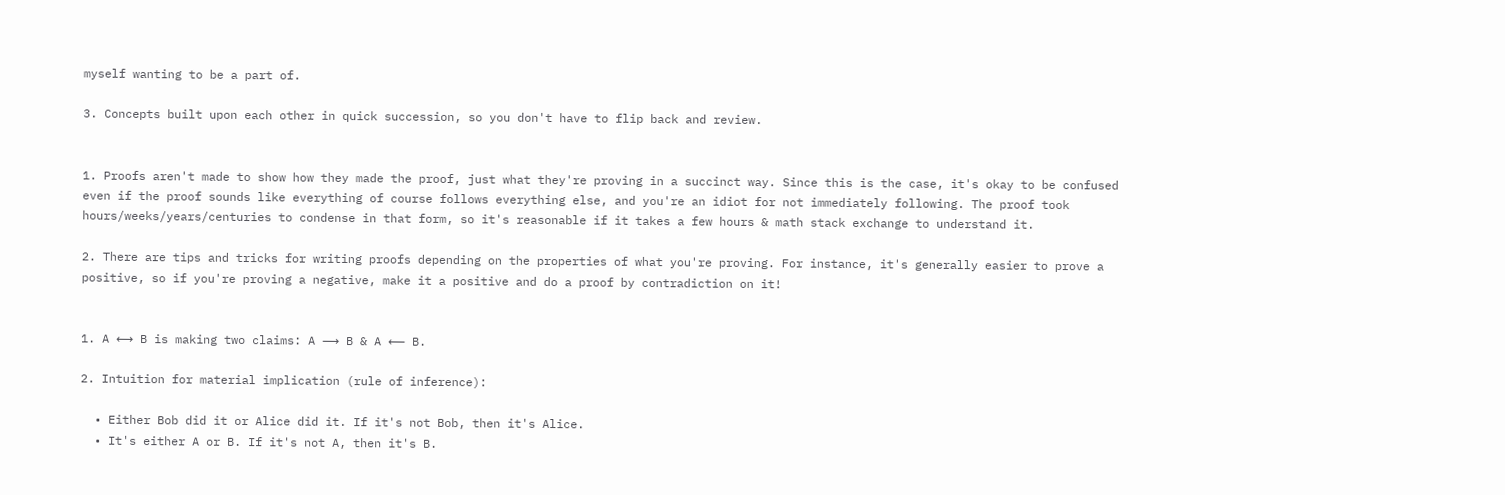myself wanting to be a part of.

3. Concepts built upon each other in quick succession, so you don't have to flip back and review.


1. Proofs aren't made to show how they made the proof, just what they're proving in a succinct way. Since this is the case, it's okay to be confused even if the proof sounds like everything of course follows everything else, and you're an idiot for not immediately following. The proof took hours/weeks/years/centuries to condense in that form, so it's reasonable if it takes a few hours & math stack exchange to understand it.

2. There are tips and tricks for writing proofs depending on the properties of what you're proving. For instance, it's generally easier to prove a positive, so if you're proving a negative, make it a positive and do a proof by contradiction on it!


1. A ⟷ B is making two claims: A ⟶ B & A ⟵ B.

2. Intuition for material implication (rule of inference):

  • Either Bob did it or Alice did it. If it's not Bob, then it's Alice.
  • It's either A or B. If it's not A, then it's B.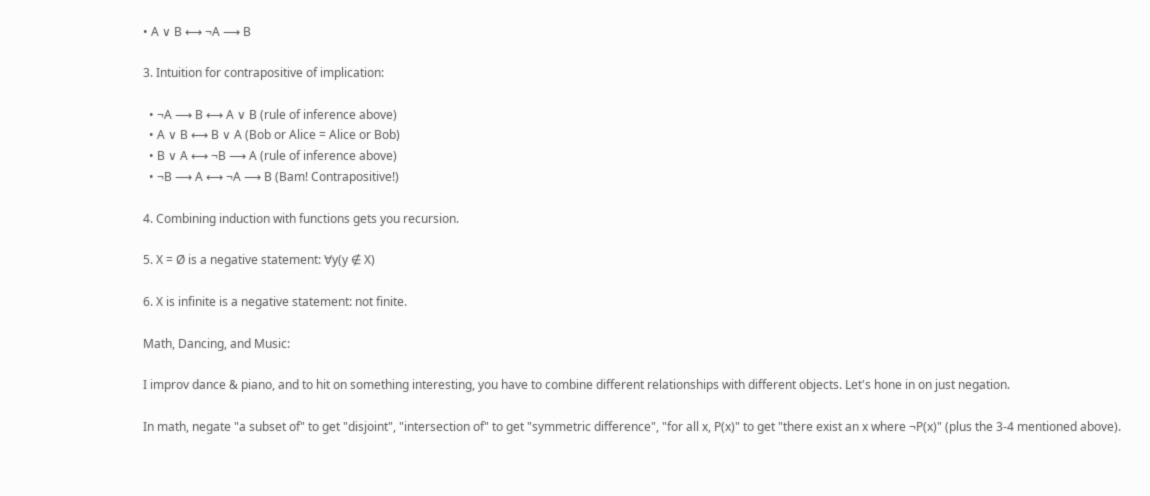• A ∨ B ⟷ ¬A ⟶ B

3. Intuition for contrapositive of implication:

  • ¬A ⟶ B ⟷ A ∨ B (rule of inference above)
  • A ∨ B ⟷ B ∨ A (Bob or Alice = Alice or Bob)
  • B ∨ A ⟷ ¬B ⟶ A (rule of inference above)
  • ¬B ⟶ A ⟷ ¬A ⟶ B (Bam! Contrapositive!)

4. Combining induction with functions gets you recursion.

5. X = Ø is a negative statement: ∀y(y ∉ X)

6. X is infinite is a negative statement: not finite.

Math, Dancing, and Music:

I improv dance & piano, and to hit on something interesting, you have to combine different relationships with different objects. Let's hone in on just negation.

In math, negate "a subset of" to get "disjoint", "intersection of" to get "symmetric difference", "for all x, P(x)" to get "there exist an x where ¬P(x)" (plus the 3-4 mentioned above).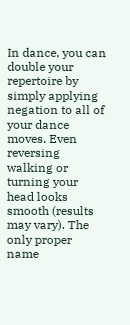In dance, you can double your repertoire by simply applying negation to all of your dance moves. Even reversing walking or turning your head looks smooth (results may vary). The only proper name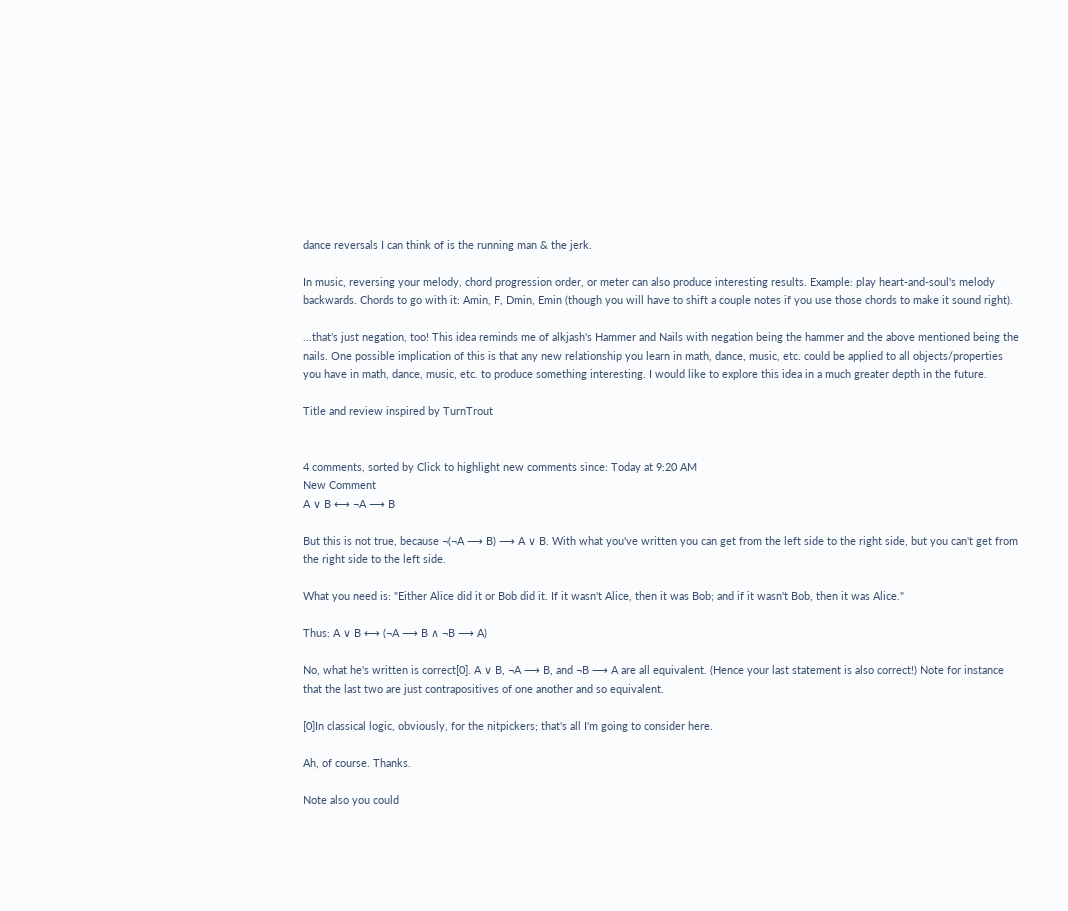dance reversals I can think of is the running man & the jerk.

In music, reversing your melody, chord progression order, or meter can also produce interesting results. Example: play heart-and-soul's melody backwards. Chords to go with it: Amin, F, Dmin, Emin (though you will have to shift a couple notes if you use those chords to make it sound right).

...that's just negation, too! This idea reminds me of alkjash's Hammer and Nails with negation being the hammer and the above mentioned being the nails. One possible implication of this is that any new relationship you learn in math, dance, music, etc. could be applied to all objects/properties you have in math, dance, music, etc. to produce something interesting. I would like to explore this idea in a much greater depth in the future.

Title and review inspired by TurnTrout


4 comments, sorted by Click to highlight new comments since: Today at 9:20 AM
New Comment
A ∨ B ⟷ ¬A ⟶ B

But this is not true, because ¬(¬A ⟶ B) ⟶ A ∨ B. With what you've written you can get from the left side to the right side, but you can't get from the right side to the left side.

What you need is: "Either Alice did it or Bob did it. If it wasn't Alice, then it was Bob; and if it wasn't Bob, then it was Alice."

Thus: A ∨ B ⟷ (¬A ⟶ B ∧ ¬B ⟶ A)

No, what he's written is correct[0]. A ∨ B, ¬A ⟶ B, and ¬B ⟶ A are all equivalent. (Hence your last statement is also correct!) Note for instance that the last two are just contrapositives of one another and so equivalent.

[0]In classical logic, obviously, for the nitpickers; that's all I'm going to consider here.

Ah, of course. Thanks.

Note also you could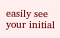easily see your initial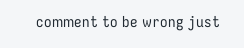comment to be wrong just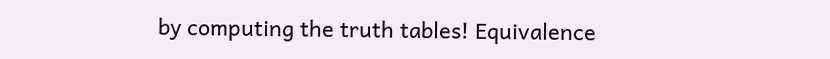by computing the truth tables! Equivalence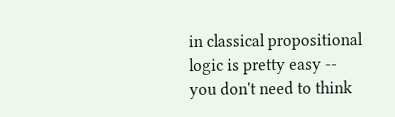in classical propositional logic is pretty easy -- you don't need to think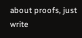about proofs, just write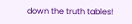down the truth tables!